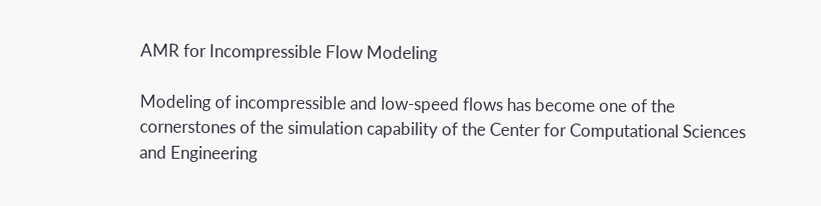AMR for Incompressible Flow Modeling

Modeling of incompressible and low-speed flows has become one of the cornerstones of the simulation capability of the Center for Computational Sciences and Engineering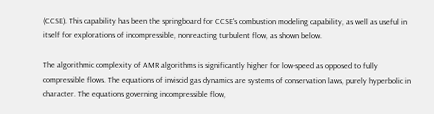(CCSE). This capability has been the springboard for CCSE's combustion modeling capability, as well as useful in itself for explorations of incompressible, nonreacting turbulent flow, as shown below.

The algorithmic complexity of AMR algorithms is significantly higher for low-speed as opposed to fully compressible flows. The equations of inviscid gas dynamics are systems of conservation laws, purely hyperbolic in character. The equations governing incompressible flow,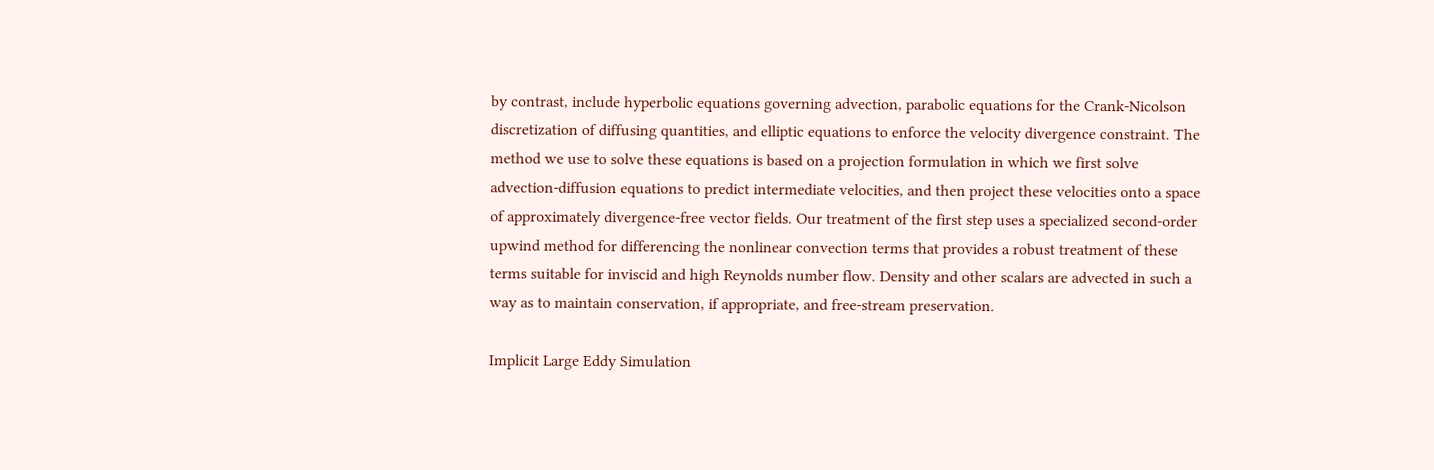by contrast, include hyperbolic equations governing advection, parabolic equations for the Crank-Nicolson discretization of diffusing quantities, and elliptic equations to enforce the velocity divergence constraint. The method we use to solve these equations is based on a projection formulation in which we first solve advection-diffusion equations to predict intermediate velocities, and then project these velocities onto a space of approximately divergence-free vector fields. Our treatment of the first step uses a specialized second-order upwind method for differencing the nonlinear convection terms that provides a robust treatment of these terms suitable for inviscid and high Reynolds number flow. Density and other scalars are advected in such a way as to maintain conservation, if appropriate, and free-stream preservation.

Implicit Large Eddy Simulation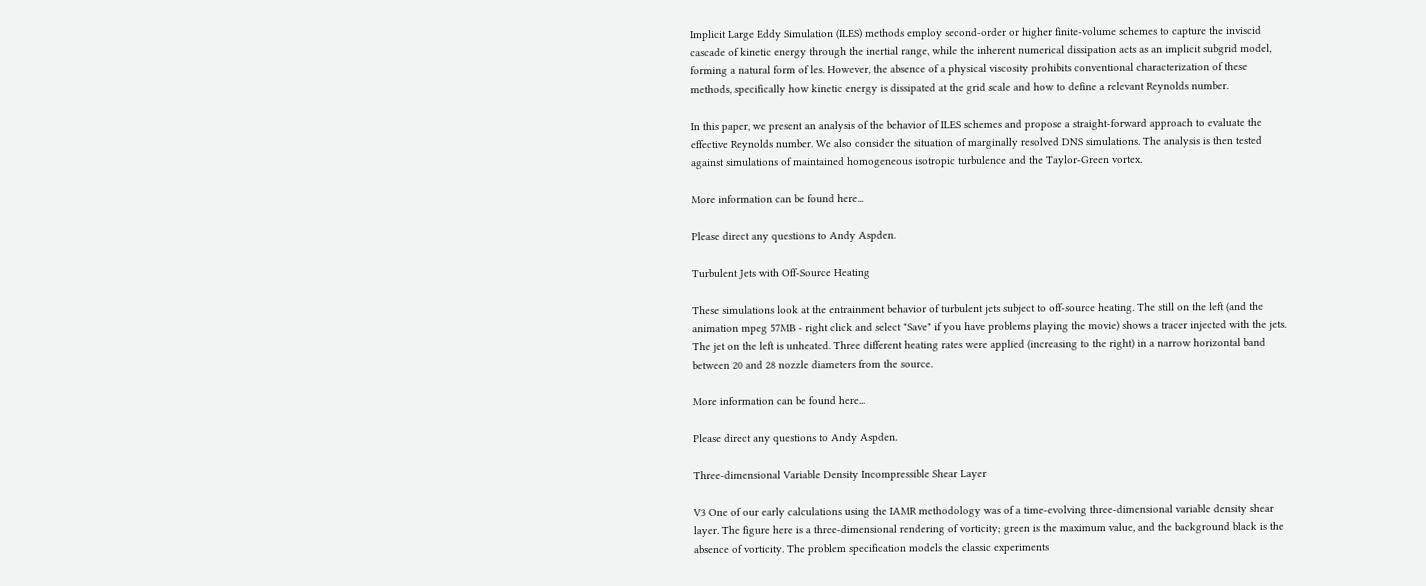Implicit Large Eddy Simulation (ILES) methods employ second-order or higher finite-volume schemes to capture the inviscid cascade of kinetic energy through the inertial range, while the inherent numerical dissipation acts as an implicit subgrid model, forming a natural form of les. However, the absence of a physical viscosity prohibits conventional characterization of these methods, specifically how kinetic energy is dissipated at the grid scale and how to define a relevant Reynolds number.

In this paper, we present an analysis of the behavior of ILES schemes and propose a straight-forward approach to evaluate the effective Reynolds number. We also consider the situation of marginally resolved DNS simulations. The analysis is then tested against simulations of maintained homogeneous isotropic turbulence and the Taylor-Green vortex.

More information can be found here...

Please direct any questions to Andy Aspden.

Turbulent Jets with Off-Source Heating

These simulations look at the entrainment behavior of turbulent jets subject to off-source heating. The still on the left (and the animation mpeg 57MB - right click and select "Save" if you have problems playing the movie) shows a tracer injected with the jets. The jet on the left is unheated. Three different heating rates were applied (increasing to the right) in a narrow horizontal band between 20 and 28 nozzle diameters from the source.

More information can be found here...

Please direct any questions to Andy Aspden.

Three-dimensional Variable Density Incompressible Shear Layer

V3 One of our early calculations using the IAMR methodology was of a time-evolving three-dimensional variable density shear layer. The figure here is a three-dimensional rendering of vorticity; green is the maximum value, and the background black is the absence of vorticity. The problem specification models the classic experiments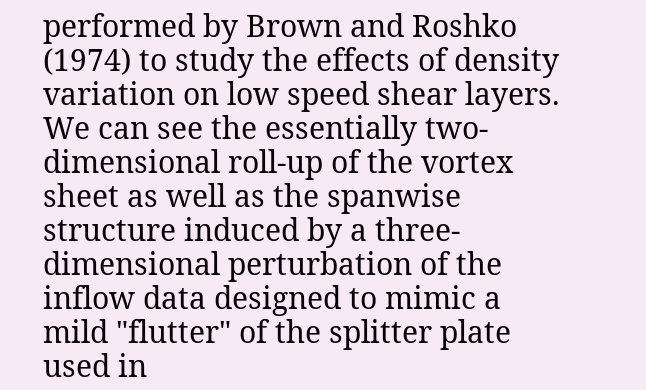performed by Brown and Roshko (1974) to study the effects of density variation on low speed shear layers. We can see the essentially two-dimensional roll-up of the vortex sheet as well as the spanwise structure induced by a three-dimensional perturbation of the inflow data designed to mimic a mild "flutter" of the splitter plate used in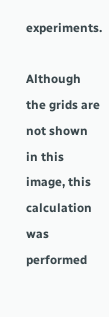experiments.

Although the grids are not shown in this image, this calculation was performed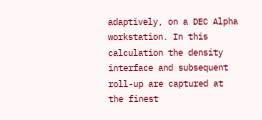adaptively, on a DEC Alpha workstation. In this calculation the density interface and subsequent roll-up are captured at the finest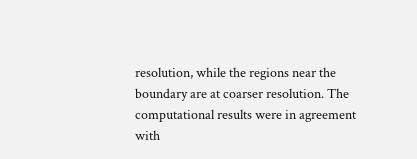resolution, while the regions near the boundary are at coarser resolution. The computational results were in agreement with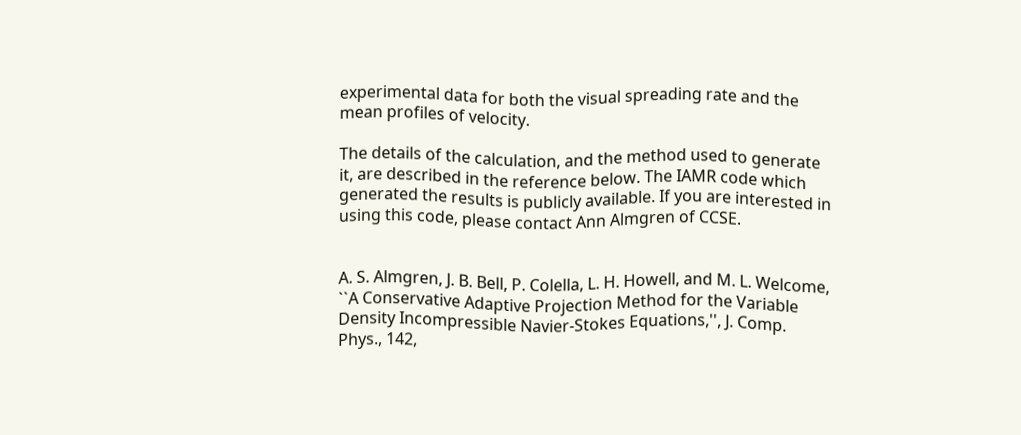experimental data for both the visual spreading rate and the mean profiles of velocity.

The details of the calculation, and the method used to generate it, are described in the reference below. The IAMR code which generated the results is publicly available. If you are interested in using this code, please contact Ann Almgren of CCSE.


A. S. Almgren, J. B. Bell, P. Colella, L. H. Howell, and M. L. Welcome, ``A Conservative Adaptive Projection Method for the Variable Density Incompressible Navier-Stokes Equations,'', J. Comp. Phys., 142,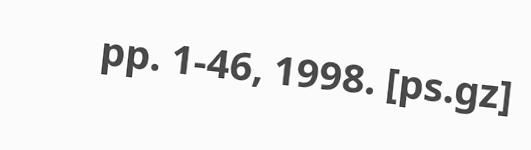pp. 1-46, 1998. [ps.gz]